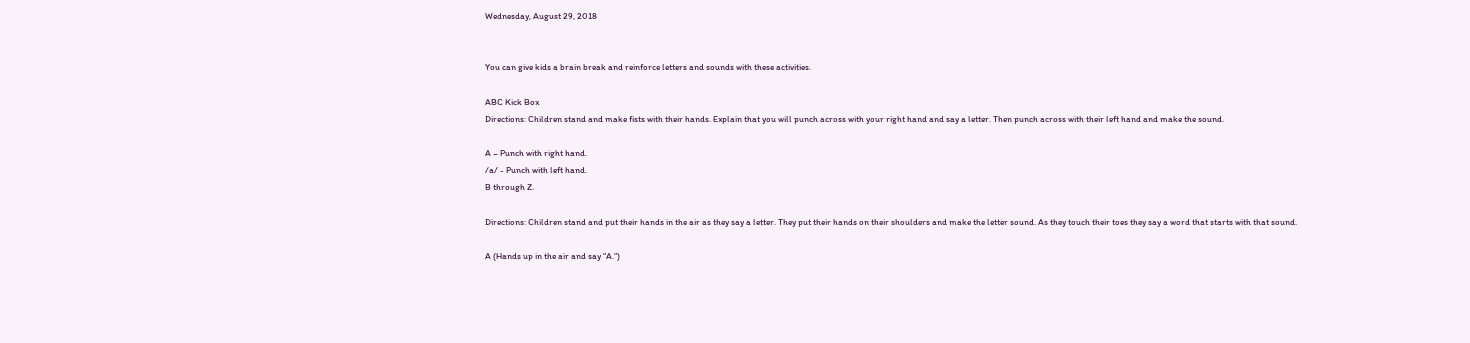Wednesday, August 29, 2018


You can give kids a brain break and reinforce letters and sounds with these activities.

ABC Kick Box
Directions: Children stand and make fists with their hands. Explain that you will punch across with your right hand and say a letter. Then punch across with their left hand and make the sound.

A – Punch with right hand.
/a/ - Punch with left hand.
B through Z.

Directions: Children stand and put their hands in the air as they say a letter. They put their hands on their shoulders and make the letter sound. As they touch their toes they say a word that starts with that sound.

A (Hands up in the air and say “A.”)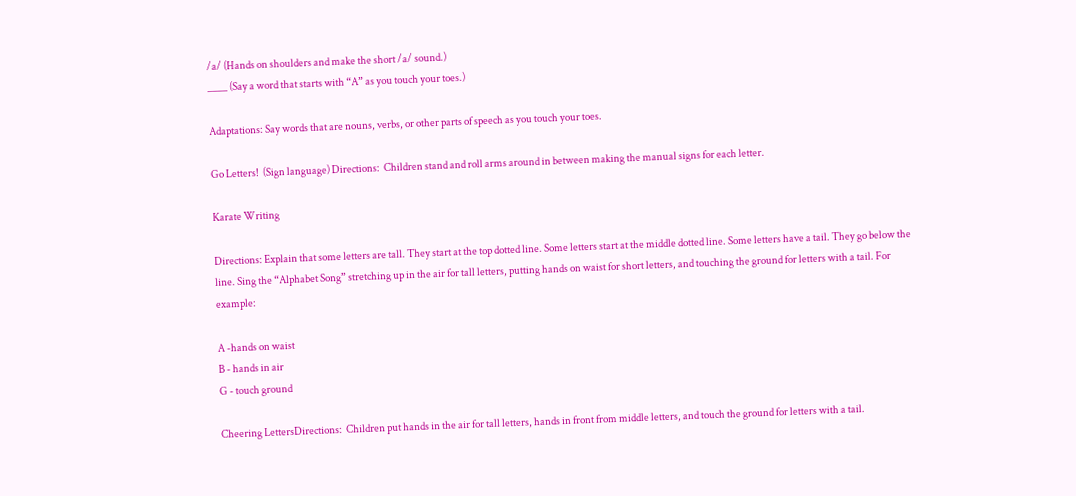/a/ (Hands on shoulders and make the short /a/ sound.)
____ (Say a word that starts with “A” as you touch your toes.)

Adaptations: Say words that are nouns, verbs, or other parts of speech as you touch your toes.

Go Letters!  (Sign language) Directions:  Children stand and roll arms around in between making the manual signs for each letter.

Karate Writing

Directions: Explain that some letters are tall. They start at the top dotted line. Some letters start at the middle dotted line. Some letters have a tail. They go below the line. Sing the “Alphabet Song” stretching up in the air for tall letters, putting hands on waist for short letters, and touching the ground for letters with a tail. For example:

A -hands on waist
B - hands in air
G - touch ground

Cheering LettersDirections:  Children put hands in the air for tall letters, hands in front from middle letters, and touch the ground for letters with a tail.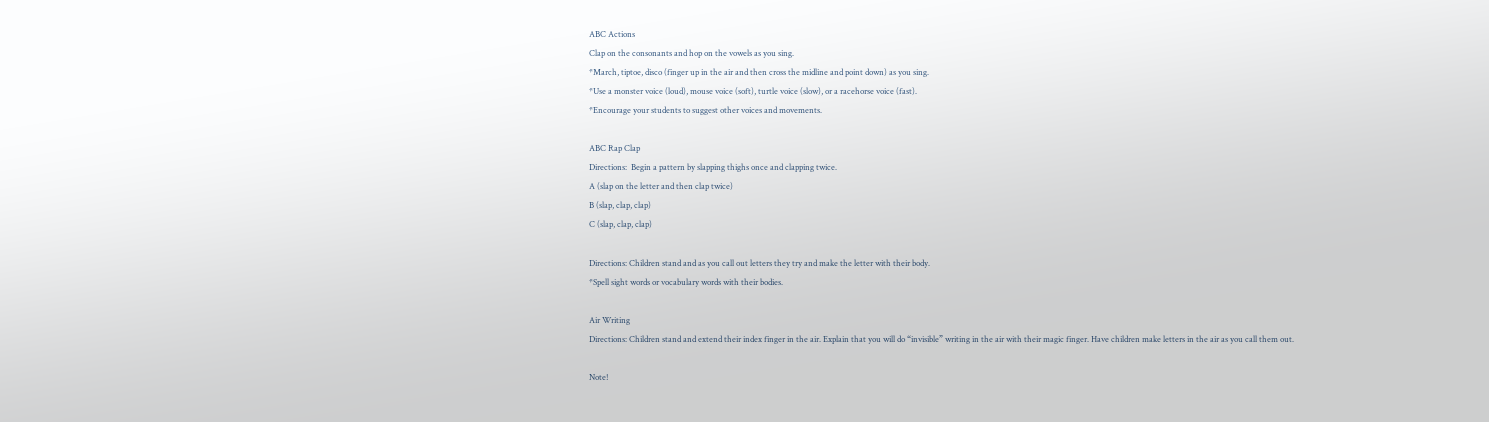ABC Actions
Clap on the consonants and hop on the vowels as you sing.
*March, tiptoe, disco (finger up in the air and then cross the midline and point down) as you sing.
*Use a monster voice (loud), mouse voice (soft), turtle voice (slow), or a racehorse voice (fast).
*Encourage your students to suggest other voices and movements.

ABC Rap Clap
Directions:  Begin a pattern by slapping thighs once and clapping twice.
A (slap on the letter and then clap twice)
B (slap, clap, clap)
C (slap, clap, clap)

Directions: Children stand and as you call out letters they try and make the letter with their body.
*Spell sight words or vocabulary words with their bodies.

Air Writing
Directions: Children stand and extend their index finger in the air. Explain that you will do “invisible” writing in the air with their magic finger. Have children make letters in the air as you call them out.

Note!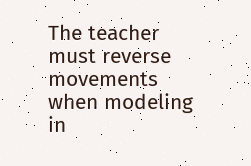The teacher must reverse movements when modeling in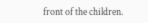front of the children.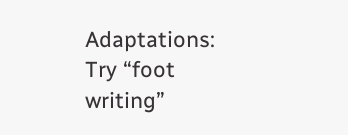Adaptations: Try “foot writing”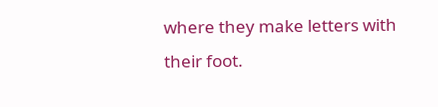where they make letters with their foot.